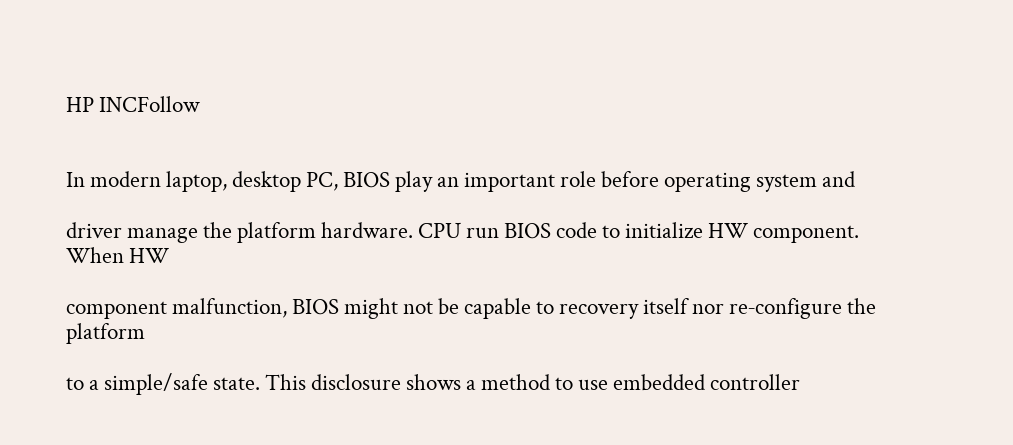HP INCFollow


In modern laptop, desktop PC, BIOS play an important role before operating system and

driver manage the platform hardware. CPU run BIOS code to initialize HW component. When HW

component malfunction, BIOS might not be capable to recovery itself nor re‐configure the platform

to a simple/safe state. This disclosure shows a method to use embedded controller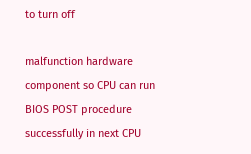to turn off

malfunction hardware component so CPU can run BIOS POST procedure successfully in next CPU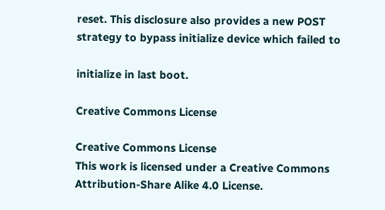reset. This disclosure also provides a new POST strategy to bypass initialize device which failed to

initialize in last boot.

Creative Commons License

Creative Commons License
This work is licensed under a Creative Commons Attribution-Share Alike 4.0 License.